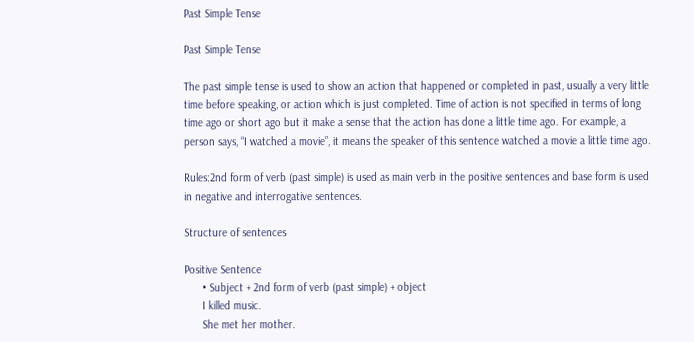Past Simple Tense

Past Simple Tense

The past simple tense is used to show an action that happened or completed in past, usually a very little time before speaking, or action which is just completed. Time of action is not specified in terms of long time ago or short ago but it make a sense that the action has done a little time ago. For example, a person says, “I watched a movie”, it means the speaker of this sentence watched a movie a little time ago.

Rules:2nd form of verb (past simple) is used as main verb in the positive sentences and base form is used in negative and interrogative sentences.

Structure of sentences

Positive Sentence
      • Subject + 2nd form of verb (past simple) + object
      I killed music.
      She met her mother.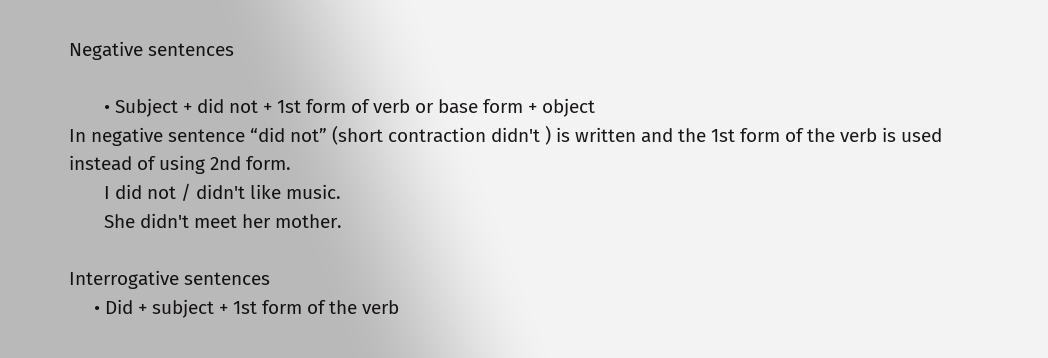Negative sentences

       • Subject + did not + 1st form of verb or base form + object
In negative sentence “did not” (short contraction didn't ) is written and the 1st form of the verb is used instead of using 2nd form.
       I did not / didn't like music.
       She didn't meet her mother.

Interrogative sentences
     • Did + subject + 1st form of the verb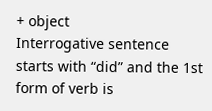+ object
Interrogative sentence starts with “did” and the 1st form of verb is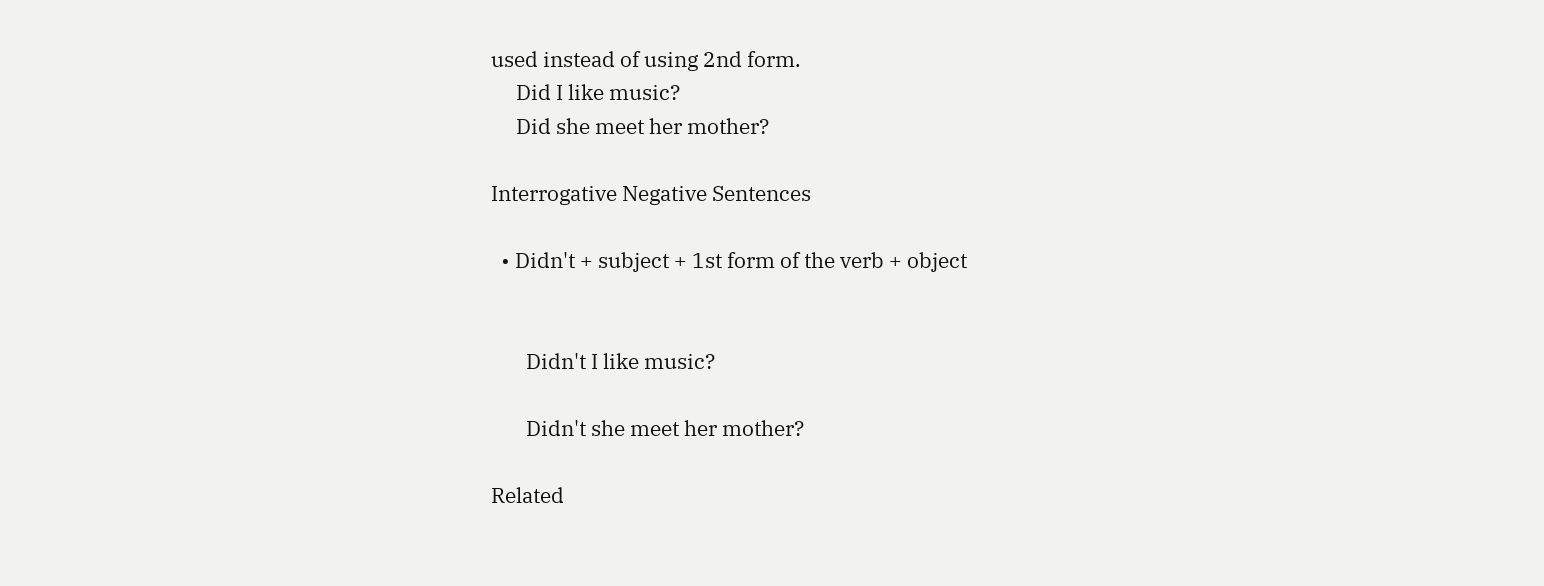used instead of using 2nd form.
     Did I like music?
     Did she meet her mother?

Interrogative Negative Sentences

  • Didn't + subject + 1st form of the verb + object


       Didn't I like music?

       Didn't she meet her mother?

Related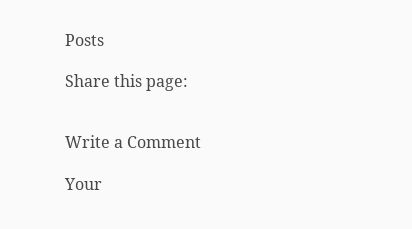Posts

Share this page:


Write a Comment

Your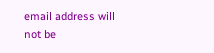email address will not be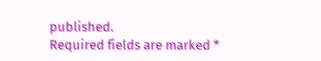published.
Required fields are marked *